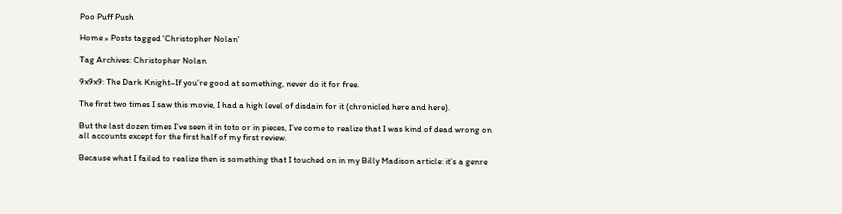Poo Puff Push

Home » Posts tagged 'Christopher Nolan'

Tag Archives: Christopher Nolan

9x9x9: The Dark Knight–If you’re good at something, never do it for free.

The first two times I saw this movie, I had a high level of disdain for it (chronicled here and here).

But the last dozen times I’ve seen it in toto or in pieces, I’ve come to realize that I was kind of dead wrong on all accounts except for the first half of my first review.

Because what I failed to realize then is something that I touched on in my Billy Madison article: it’s a genre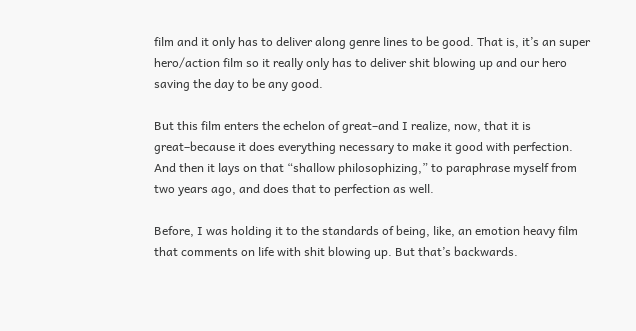film and it only has to deliver along genre lines to be good. That is, it’s an super hero/action film so it really only has to deliver shit blowing up and our hero saving the day to be any good.

But this film enters the echelon of great–and I realize, now, that it is great–because it does everything necessary to make it good with perfection. And then it lays on that “shallow philosophizing,” to paraphrase myself from two years ago, and does that to perfection as well.

Before, I was holding it to the standards of being, like, an emotion heavy film that comments on life with shit blowing up. But that’s backwards.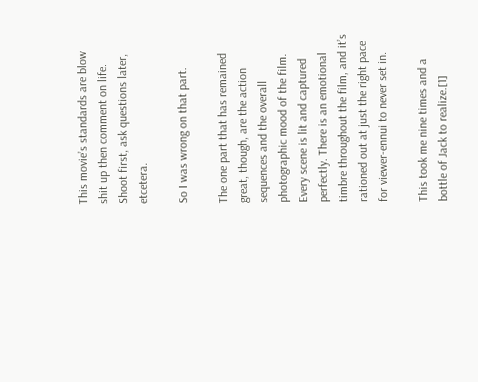This movie’s standards are blow shit up then comment on life. Shoot first, ask questions later, etcetera.

So I was wrong on that part.

The one part that has remained great, though, are the action sequences and the overall photographic mood of the film. Every scene is lit and captured perfectly. There is an emotional timbre throughout the film, and it’s rationed out at just the right pace for viewer-ennui to never set in.

This took me nine times and a bottle of Jack to realize.[1]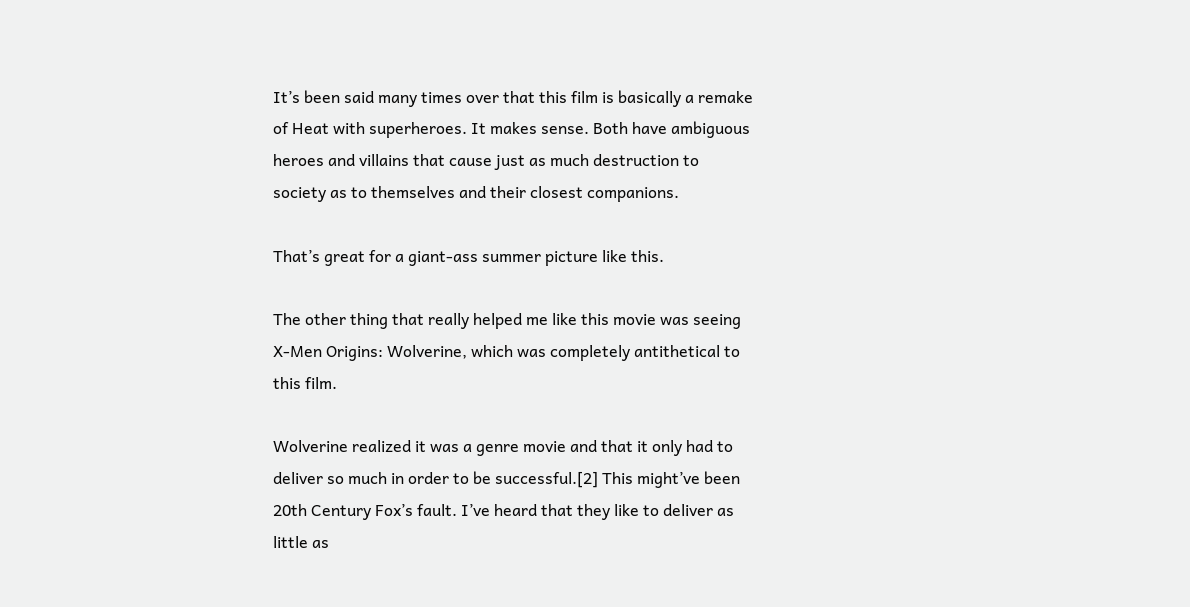It’s been said many times over that this film is basically a remake of Heat with superheroes. It makes sense. Both have ambiguous heroes and villains that cause just as much destruction to society as to themselves and their closest companions.

That’s great for a giant-ass summer picture like this.

The other thing that really helped me like this movie was seeing X-Men Origins: Wolverine, which was completely antithetical to this film.

Wolverine realized it was a genre movie and that it only had to deliver so much in order to be successful.[2] This might’ve been 20th Century Fox’s fault. I’ve heard that they like to deliver as little as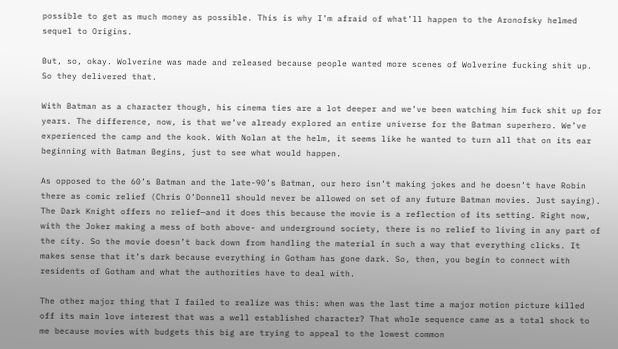possible to get as much money as possible. This is why I’m afraid of what’ll happen to the Aronofsky helmed sequel to Origins.

But, so, okay. Wolverine was made and released because people wanted more scenes of Wolverine fucking shit up. So they delivered that.

With Batman as a character though, his cinema ties are a lot deeper and we’ve been watching him fuck shit up for years. The difference, now, is that we’ve already explored an entire universe for the Batman superhero. We’ve experienced the camp and the kook. With Nolan at the helm, it seems like he wanted to turn all that on its ear beginning with Batman Begins, just to see what would happen.

As opposed to the 60’s Batman and the late-90’s Batman, our hero isn’t making jokes and he doesn’t have Robin there as comic relief (Chris O’Donnell should never be allowed on set of any future Batman movies. Just saying). The Dark Knight offers no relief—and it does this because the movie is a reflection of its setting. Right now, with the Joker making a mess of both above- and underground society, there is no relief to living in any part of the city. So the movie doesn’t back down from handling the material in such a way that everything clicks. It makes sense that it’s dark because everything in Gotham has gone dark. So, then, you begin to connect with residents of Gotham and what the authorities have to deal with.

The other major thing that I failed to realize was this: when was the last time a major motion picture killed off its main love interest that was a well established character? That whole sequence came as a total shock to me because movies with budgets this big are trying to appeal to the lowest common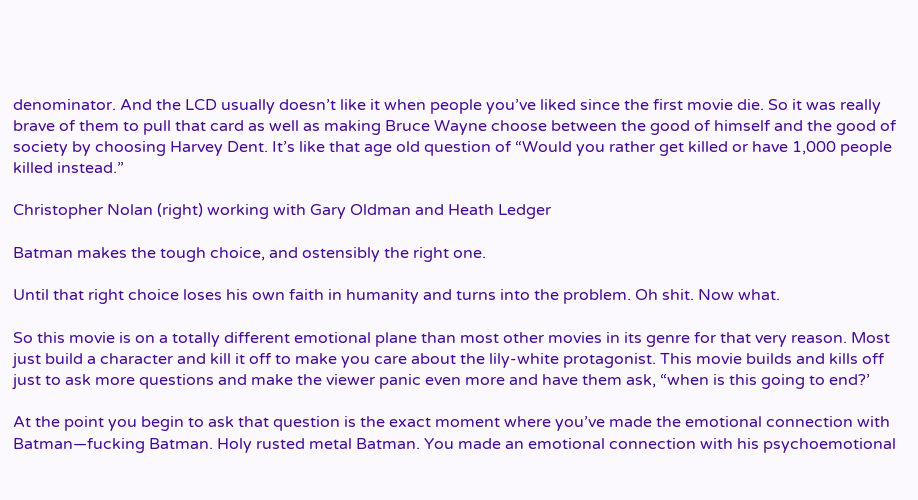denominator. And the LCD usually doesn’t like it when people you’ve liked since the first movie die. So it was really brave of them to pull that card as well as making Bruce Wayne choose between the good of himself and the good of society by choosing Harvey Dent. It’s like that age old question of “Would you rather get killed or have 1,000 people killed instead.”

Christopher Nolan (right) working with Gary Oldman and Heath Ledger

Batman makes the tough choice, and ostensibly the right one.

Until that right choice loses his own faith in humanity and turns into the problem. Oh shit. Now what.

So this movie is on a totally different emotional plane than most other movies in its genre for that very reason. Most just build a character and kill it off to make you care about the lily-white protagonist. This movie builds and kills off just to ask more questions and make the viewer panic even more and have them ask, “when is this going to end?’

At the point you begin to ask that question is the exact moment where you’ve made the emotional connection with Batman—fucking Batman. Holy rusted metal Batman. You made an emotional connection with his psychoemotional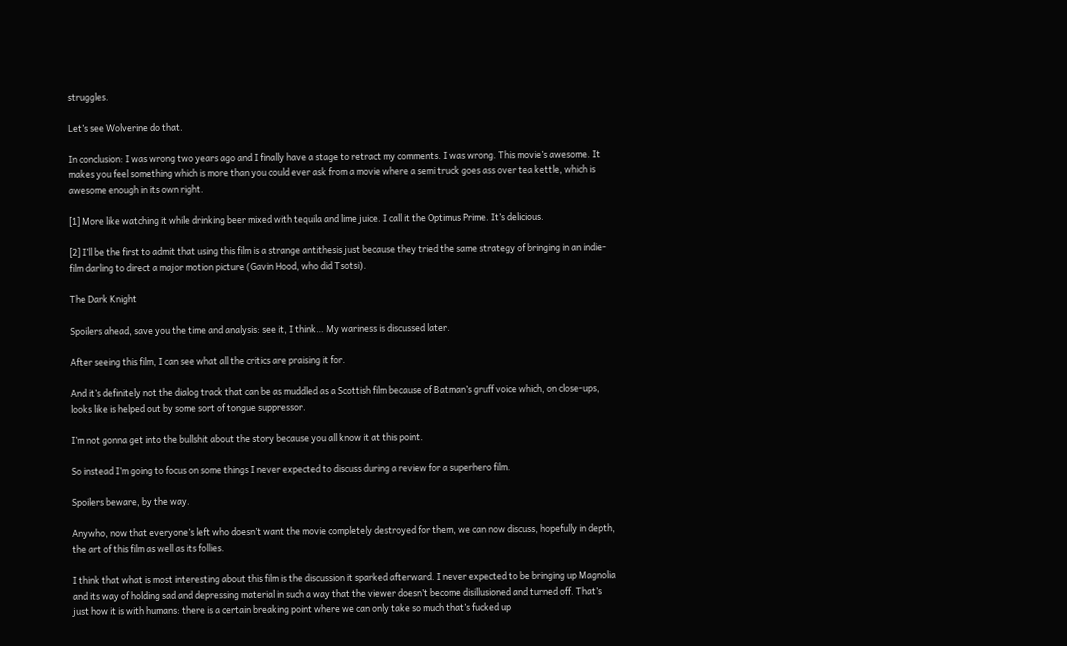struggles.

Let’s see Wolverine do that.

In conclusion: I was wrong two years ago and I finally have a stage to retract my comments. I was wrong. This movie’s awesome. It makes you feel something which is more than you could ever ask from a movie where a semi truck goes ass over tea kettle, which is awesome enough in its own right.

[1] More like watching it while drinking beer mixed with tequila and lime juice. I call it the Optimus Prime. It’s delicious.

[2] I’ll be the first to admit that using this film is a strange antithesis just because they tried the same strategy of bringing in an indie-film darling to direct a major motion picture (Gavin Hood, who did Tsotsi).

The Dark Knight

Spoilers ahead, save you the time and analysis: see it, I think… My wariness is discussed later.

After seeing this film, I can see what all the critics are praising it for.

And it’s definitely not the dialog track that can be as muddled as a Scottish film because of Batman’s gruff voice which, on close-ups, looks like is helped out by some sort of tongue suppressor.

I’m not gonna get into the bullshit about the story because you all know it at this point.

So instead I’m going to focus on some things I never expected to discuss during a review for a superhero film.

Spoilers beware, by the way.

Anywho, now that everyone’s left who doesn’t want the movie completely destroyed for them, we can now discuss, hopefully in depth, the art of this film as well as its follies.

I think that what is most interesting about this film is the discussion it sparked afterward. I never expected to be bringing up Magnolia and its way of holding sad and depressing material in such a way that the viewer doesn’t become disillusioned and turned off. That’s just how it is with humans: there is a certain breaking point where we can only take so much that’s fucked up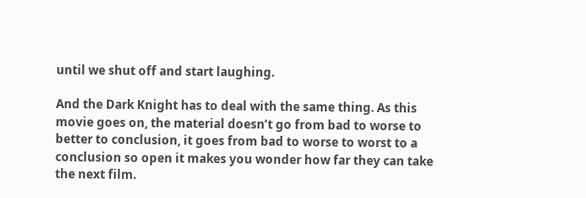until we shut off and start laughing.

And the Dark Knight has to deal with the same thing. As this movie goes on, the material doesn’t go from bad to worse to better to conclusion, it goes from bad to worse to worst to a conclusion so open it makes you wonder how far they can take the next film.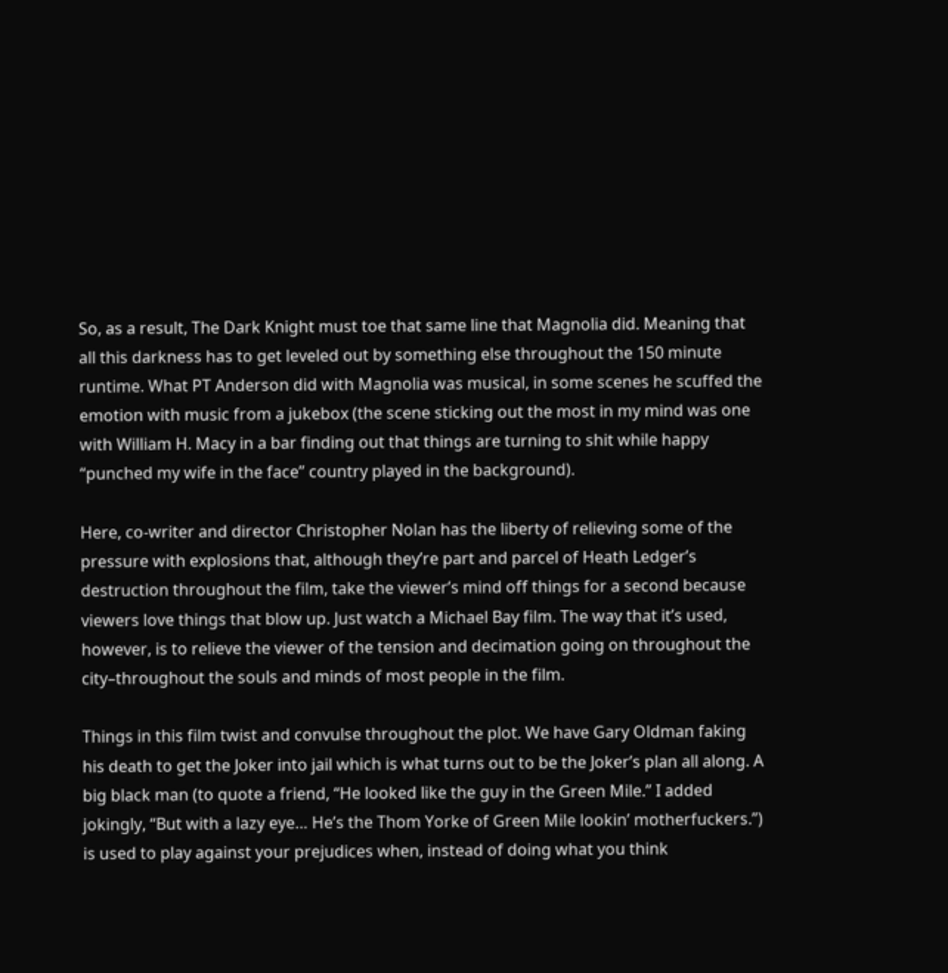So, as a result, The Dark Knight must toe that same line that Magnolia did. Meaning that all this darkness has to get leveled out by something else throughout the 150 minute runtime. What PT Anderson did with Magnolia was musical, in some scenes he scuffed the emotion with music from a jukebox (the scene sticking out the most in my mind was one with William H. Macy in a bar finding out that things are turning to shit while happy “punched my wife in the face” country played in the background).

Here, co-writer and director Christopher Nolan has the liberty of relieving some of the pressure with explosions that, although they’re part and parcel of Heath Ledger’s destruction throughout the film, take the viewer’s mind off things for a second because viewers love things that blow up. Just watch a Michael Bay film. The way that it’s used, however, is to relieve the viewer of the tension and decimation going on throughout the city–throughout the souls and minds of most people in the film.

Things in this film twist and convulse throughout the plot. We have Gary Oldman faking his death to get the Joker into jail which is what turns out to be the Joker’s plan all along. A big black man (to quote a friend, “He looked like the guy in the Green Mile.” I added jokingly, “But with a lazy eye… He’s the Thom Yorke of Green Mile lookin’ motherfuckers.”) is used to play against your prejudices when, instead of doing what you think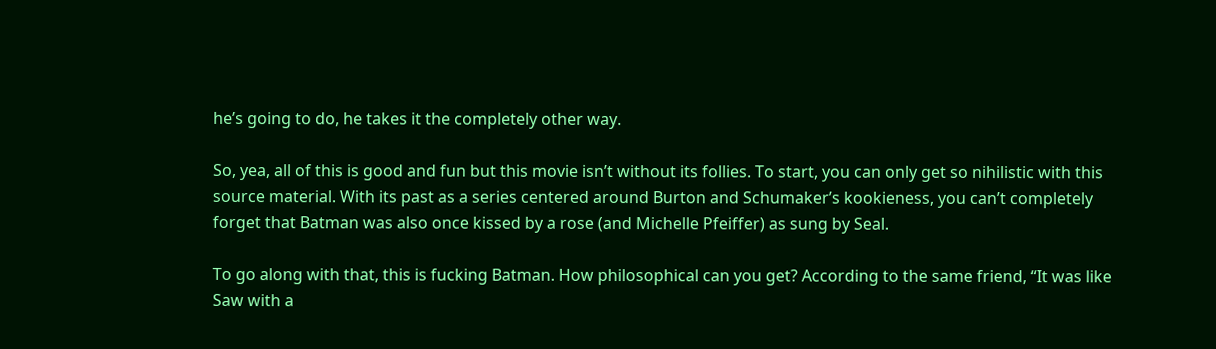he’s going to do, he takes it the completely other way.

So, yea, all of this is good and fun but this movie isn’t without its follies. To start, you can only get so nihilistic with this source material. With its past as a series centered around Burton and Schumaker’s kookieness, you can’t completely forget that Batman was also once kissed by a rose (and Michelle Pfeiffer) as sung by Seal.

To go along with that, this is fucking Batman. How philosophical can you get? According to the same friend, “It was like Saw with a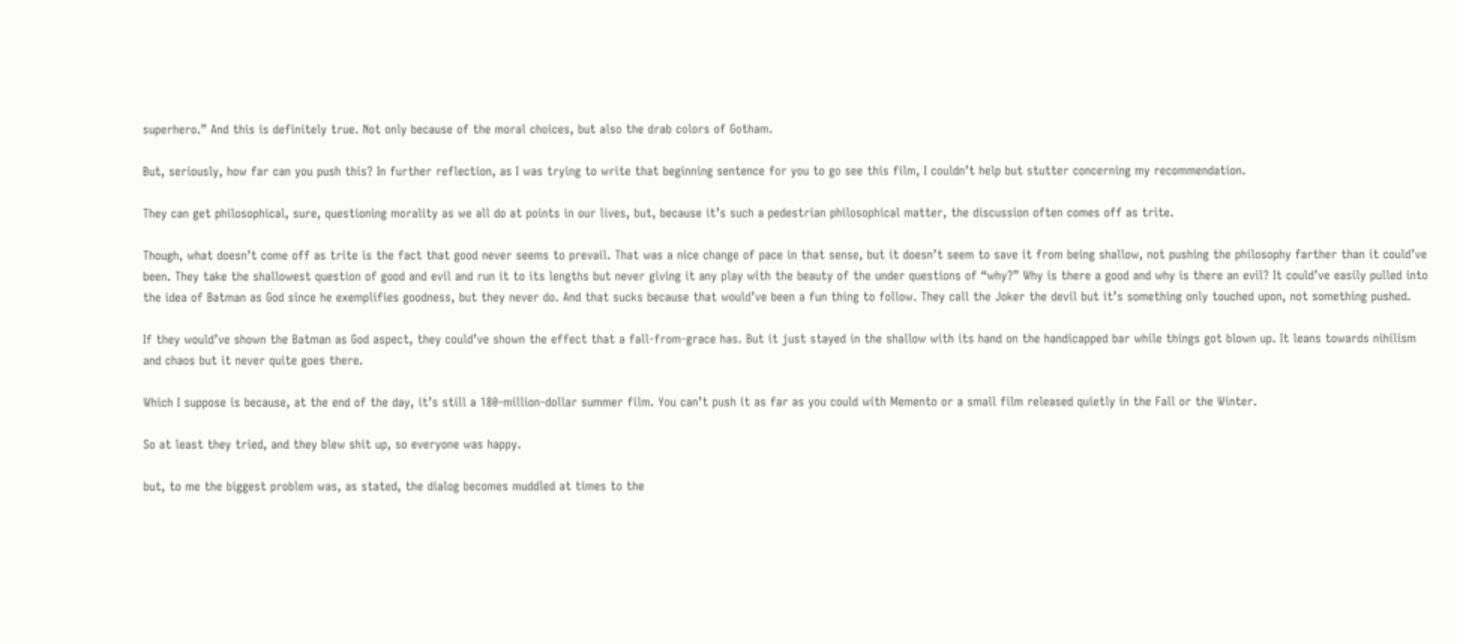superhero.” And this is definitely true. Not only because of the moral choices, but also the drab colors of Gotham.

But, seriously, how far can you push this? In further reflection, as I was trying to write that beginning sentence for you to go see this film, I couldn’t help but stutter concerning my recommendation.

They can get philosophical, sure, questioning morality as we all do at points in our lives, but, because it’s such a pedestrian philosophical matter, the discussion often comes off as trite.

Though, what doesn’t come off as trite is the fact that good never seems to prevail. That was a nice change of pace in that sense, but it doesn’t seem to save it from being shallow, not pushing the philosophy farther than it could’ve been. They take the shallowest question of good and evil and run it to its lengths but never giving it any play with the beauty of the under questions of “why?” Why is there a good and why is there an evil? It could’ve easily pulled into the idea of Batman as God since he exemplifies goodness, but they never do. And that sucks because that would’ve been a fun thing to follow. They call the Joker the devil but it’s something only touched upon, not something pushed.

If they would’ve shown the Batman as God aspect, they could’ve shown the effect that a fall-from-grace has. But it just stayed in the shallow with its hand on the handicapped bar while things got blown up. It leans towards nihilism and chaos but it never quite goes there.

Which I suppose is because, at the end of the day, it’s still a 180-million-dollar summer film. You can’t push it as far as you could with Memento or a small film released quietly in the Fall or the Winter.

So at least they tried, and they blew shit up, so everyone was happy.

but, to me the biggest problem was, as stated, the dialog becomes muddled at times to the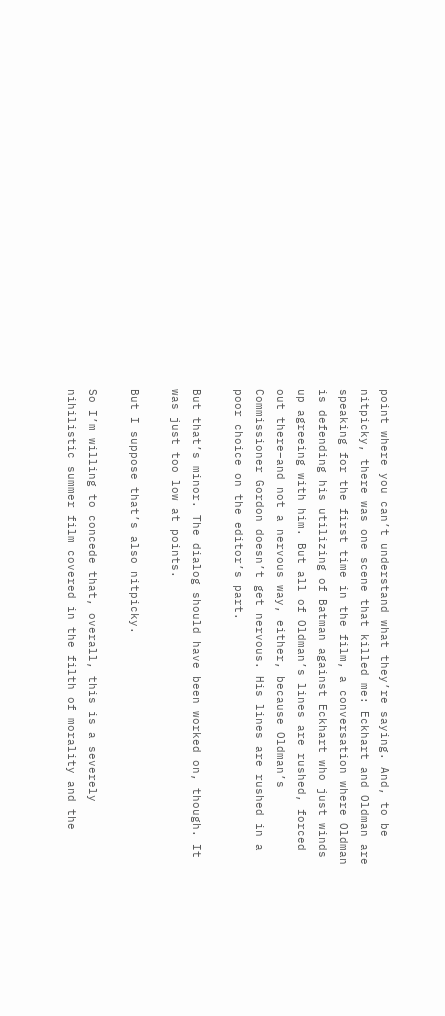point where you can’t understand what they’re saying. And, to be nitpicky, there was one scene that killed me: Eckhart and Oldman are speaking for the first time in the film, a conversation where Oldman is defending his utilizing of Batman against Eckhart who just winds up agreeing with him. But all of Oldman’s lines are rushed, forced out there–and not a nervous way, either, because Oldman’s Commissioner Gordon doesn’t get nervous. His lines are rushed in a poor choice on the editor’s part.

But that’s minor. The dialog should have been worked on, though. It was just too low at points.

But I suppose that’s also nitpicky.

So I’m willing to concede that, overall, this is a severely nihilistic summer film covered in the filth of morality and the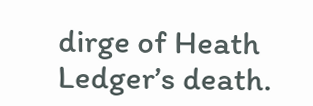dirge of Heath Ledger’s death.